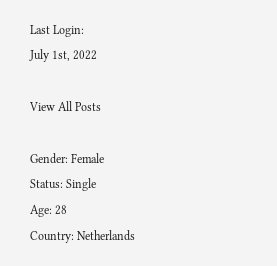Last Login:
July 1st, 2022

View All Posts

Gender: Female
Status: Single
Age: 28
Country: Netherlands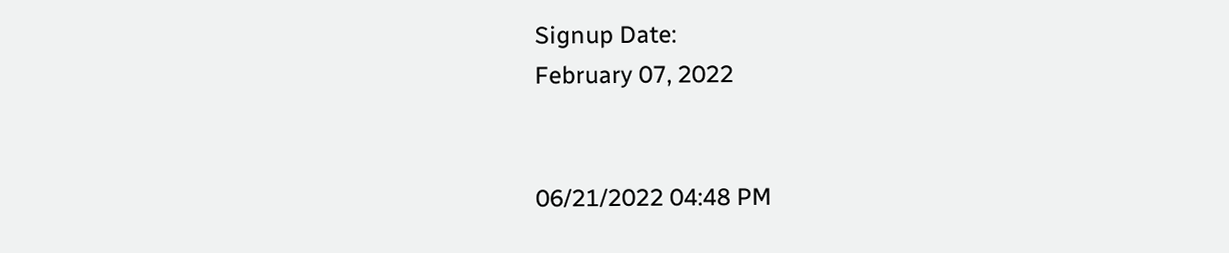Signup Date:
February 07, 2022


06/21/2022 04:48 PM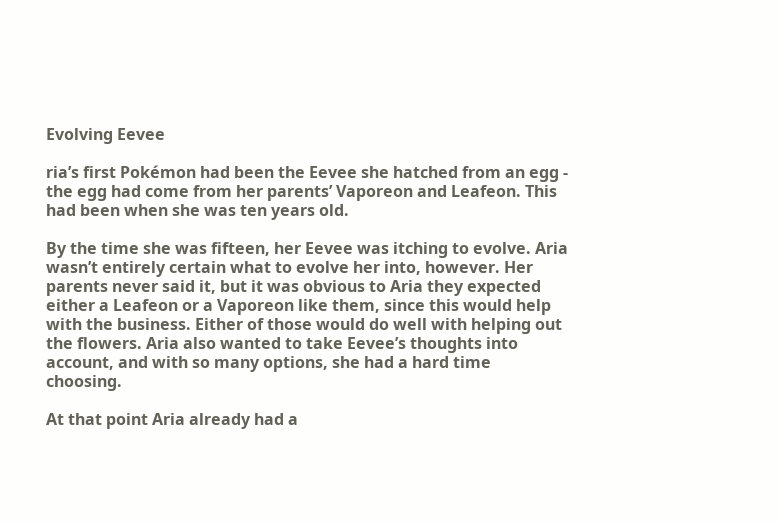Evolving Eevee

ria’s first Pokémon had been the Eevee she hatched from an egg - the egg had come from her parents’ Vaporeon and Leafeon. This had been when she was ten years old.

By the time she was fifteen, her Eevee was itching to evolve. Aria wasn’t entirely certain what to evolve her into, however. Her parents never said it, but it was obvious to Aria they expected either a Leafeon or a Vaporeon like them, since this would help with the business. Either of those would do well with helping out the flowers. Aria also wanted to take Eevee’s thoughts into account, and with so many options, she had a hard time choosing.

At that point Aria already had a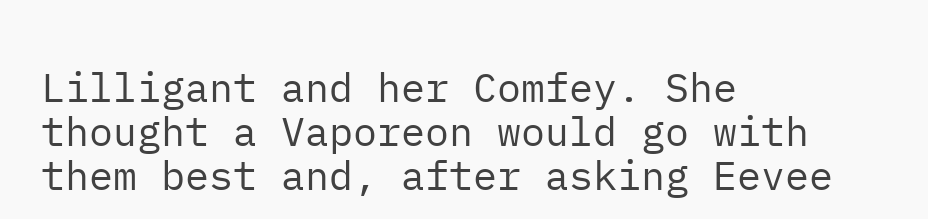Lilligant and her Comfey. She thought a Vaporeon would go with them best and, after asking Eevee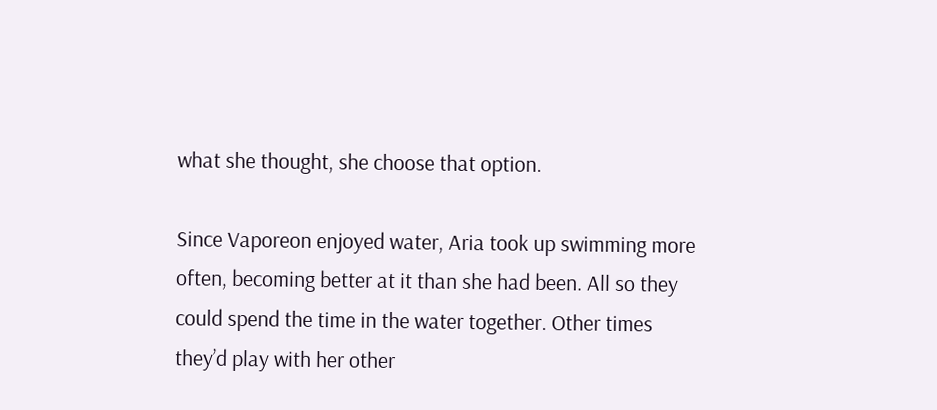what she thought, she choose that option.

Since Vaporeon enjoyed water, Aria took up swimming more often, becoming better at it than she had been. All so they could spend the time in the water together. Other times they’d play with her other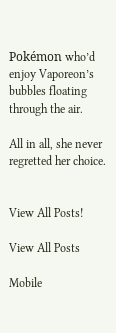Pokémon who’d enjoy Vaporeon’s bubbles floating through the air.

All in all, she never regretted her choice.


View All Posts!

View All Posts

Mobile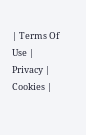| Terms Of Use | Privacy | Cookies |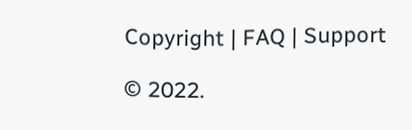Copyright | FAQ | Support

© 2022.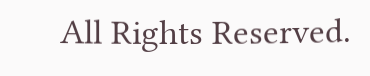All Rights Reserved.